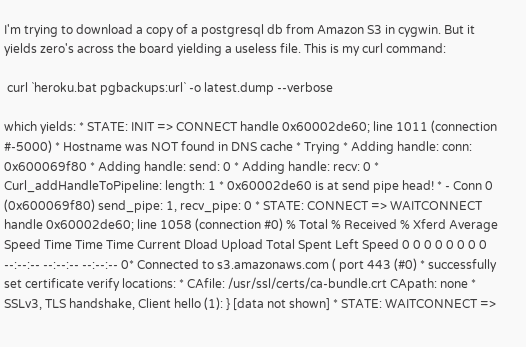I'm trying to download a copy of a postgresql db from Amazon S3 in cygwin. But it yields zero's across the board yielding a useless file. This is my curl command:

 curl `heroku.bat pgbackups:url` -o latest.dump --verbose

which yields: * STATE: INIT => CONNECT handle 0x60002de60; line 1011 (connection #-5000) * Hostname was NOT found in DNS cache * Trying * Adding handle: conn: 0x600069f80 * Adding handle: send: 0 * Adding handle: recv: 0 * Curl_addHandleToPipeline: length: 1 * 0x60002de60 is at send pipe head! * - Conn 0 (0x600069f80) send_pipe: 1, recv_pipe: 0 * STATE: CONNECT => WAITCONNECT handle 0x60002de60; line 1058 (connection #0) % Total % Received % Xferd Average Speed Time Time Time Current Dload Upload Total Spent Left Speed 0 0 0 0 0 0 0 0 --:--:-- --:--:-- --:--:-- 0* Connected to s3.amazonaws.com ( port 443 (#0) * successfully set certificate verify locations: * CAfile: /usr/ssl/certs/ca-bundle.crt CApath: none * SSLv3, TLS handshake, Client hello (1): } [data not shown] * STATE: WAITCONNECT =>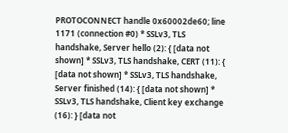PROTOCONNECT handle 0x60002de60; line 1171 (connection #0) * SSLv3, TLS handshake, Server hello (2): { [data not shown] * SSLv3, TLS handshake, CERT (11): { [data not shown] * SSLv3, TLS handshake, Server finished (14): { [data not shown] * SSLv3, TLS handshake, Client key exchange (16): } [data not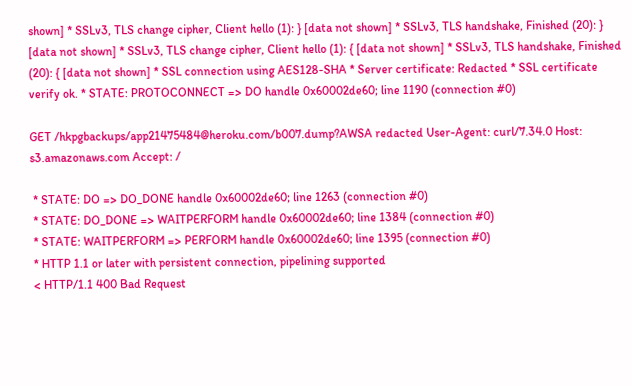shown] * SSLv3, TLS change cipher, Client hello (1): } [data not shown] * SSLv3, TLS handshake, Finished (20): } [data not shown] * SSLv3, TLS change cipher, Client hello (1): { [data not shown] * SSLv3, TLS handshake, Finished (20): { [data not shown] * SSL connection using AES128-SHA * Server certificate: Redacted * SSL certificate verify ok. * STATE: PROTOCONNECT => DO handle 0x60002de60; line 1190 (connection #0)

GET /hkpgbackups/app21475484@heroku.com/b007.dump?AWSA redacted User-Agent: curl/7.34.0 Host: s3.amazonaws.com Accept: /

 * STATE: DO => DO_DONE handle 0x60002de60; line 1263 (connection #0)
 * STATE: DO_DONE => WAITPERFORM handle 0x60002de60; line 1384 (connection #0)
 * STATE: WAITPERFORM => PERFORM handle 0x60002de60; line 1395 (connection #0)
 * HTTP 1.1 or later with persistent connection, pipelining supported
 < HTTP/1.1 400 Bad Request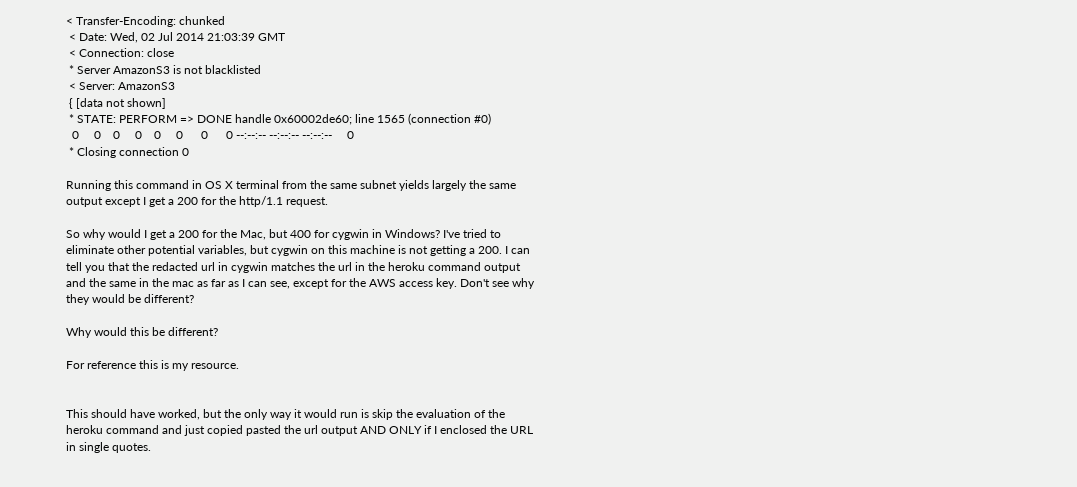< Transfer-Encoding: chunked
 < Date: Wed, 02 Jul 2014 21:03:39 GMT
 < Connection: close
 * Server AmazonS3 is not blacklisted
 < Server: AmazonS3
 { [data not shown]
 * STATE: PERFORM => DONE handle 0x60002de60; line 1565 (connection #0)
  0     0    0     0    0     0      0      0 --:--:-- --:--:-- --:--:--     0
 * Closing connection 0

Running this command in OS X terminal from the same subnet yields largely the same output except I get a 200 for the http/1.1 request.

So why would I get a 200 for the Mac, but 400 for cygwin in Windows? I've tried to eliminate other potential variables, but cygwin on this machine is not getting a 200. I can tell you that the redacted url in cygwin matches the url in the heroku command output and the same in the mac as far as I can see, except for the AWS access key. Don't see why they would be different?

Why would this be different?

For reference this is my resource.


This should have worked, but the only way it would run is skip the evaluation of the heroku command and just copied pasted the url output AND ONLY if I enclosed the URL in single quotes.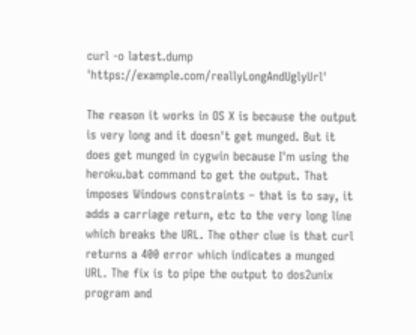curl -o latest.dump 'https://example.com/reallyLongAndUglyUrl'

The reason it works in OS X is because the output is very long and it doesn't get munged. But it does get munged in cygwin because I'm using the heroku.bat command to get the output. That imposes Windows constraints – that is to say, it adds a carriage return, etc to the very long line which breaks the URL. The other clue is that curl returns a 400 error which indicates a munged URL. The fix is to pipe the output to dos2unix program and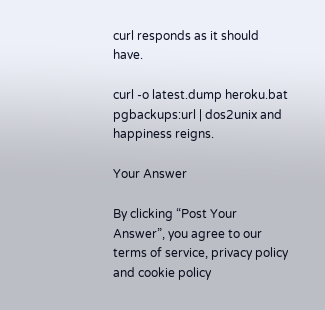curl responds as it should have.

curl -o latest.dump heroku.bat pgbackups:url | dos2unix and happiness reigns.

Your Answer

By clicking “Post Your Answer”, you agree to our terms of service, privacy policy and cookie policy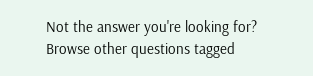Not the answer you're looking for? Browse other questions tagged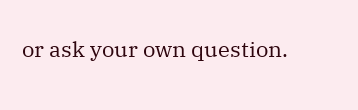or ask your own question.